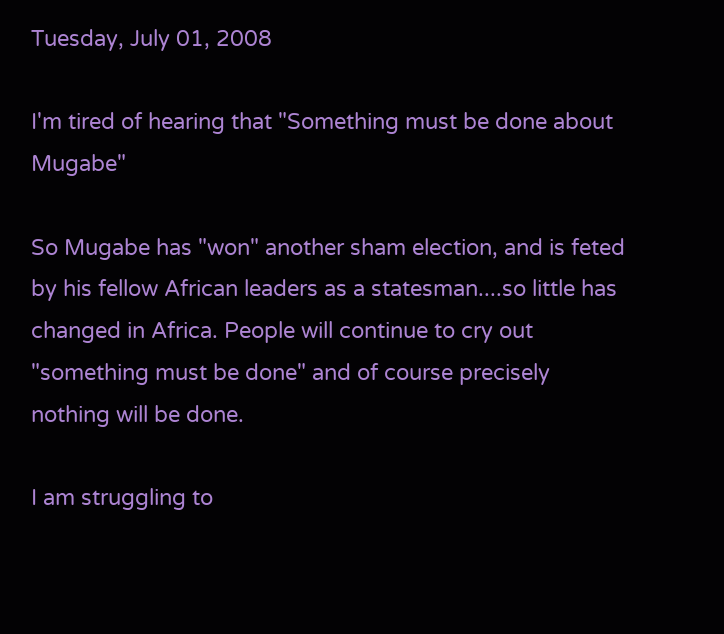Tuesday, July 01, 2008

I'm tired of hearing that "Something must be done about Mugabe"

So Mugabe has "won" another sham election, and is feted by his fellow African leaders as a statesman....so little has changed in Africa. People will continue to cry out "something must be done" and of course precisely nothing will be done.

I am struggling to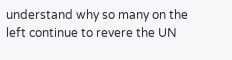understand why so many on the left continue to revere the UN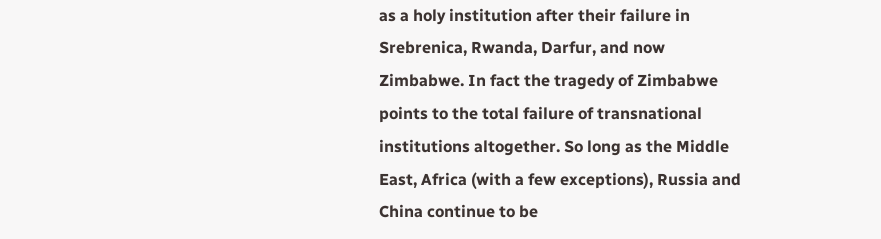as a holy institution after their failure in Srebrenica, Rwanda, Darfur, and now Zimbabwe. In fact the tragedy of Zimbabwe points to the total failure of transnational institutions altogether. So long as the Middle East, Africa (with a few exceptions), Russia and China continue to be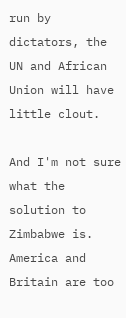run by dictators, the UN and African Union will have little clout.

And I'm not sure what the solution to Zimbabwe is. America and Britain are too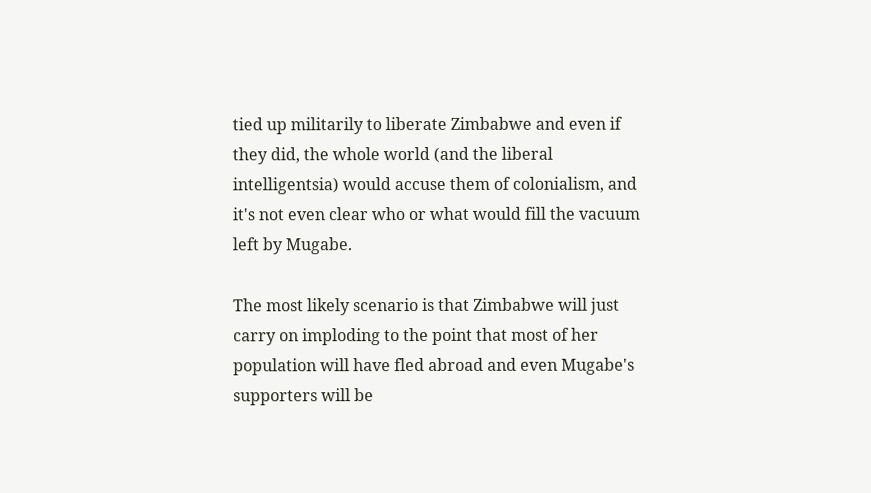tied up militarily to liberate Zimbabwe and even if they did, the whole world (and the liberal intelligentsia) would accuse them of colonialism, and it's not even clear who or what would fill the vacuum left by Mugabe.

The most likely scenario is that Zimbabwe will just carry on imploding to the point that most of her population will have fled abroad and even Mugabe's supporters will be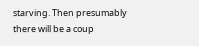starving. Then presumably there will be a coup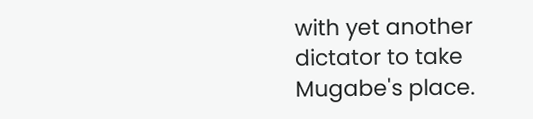with yet another dictator to take Mugabe's place.